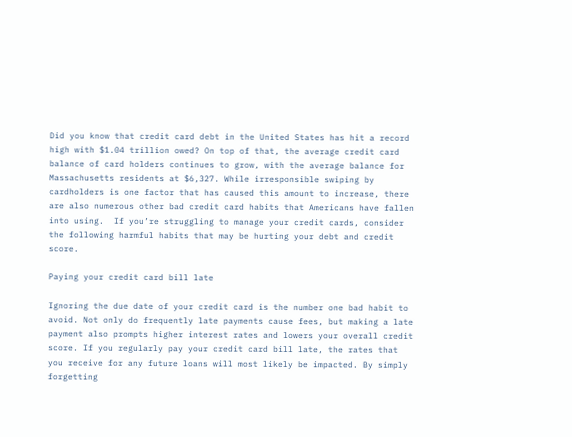Did you know that credit card debt in the United States has hit a record high with $1.04 trillion owed? On top of that, the average credit card balance of card holders continues to grow, with the average balance for Massachusetts residents at $6,327. While irresponsible swiping by cardholders is one factor that has caused this amount to increase, there are also numerous other bad credit card habits that Americans have fallen into using.  If you’re struggling to manage your credit cards, consider the following harmful habits that may be hurting your debt and credit score.

Paying your credit card bill late

Ignoring the due date of your credit card is the number one bad habit to avoid. Not only do frequently late payments cause fees, but making a late payment also prompts higher interest rates and lowers your overall credit score. If you regularly pay your credit card bill late, the rates that you receive for any future loans will most likely be impacted. By simply forgetting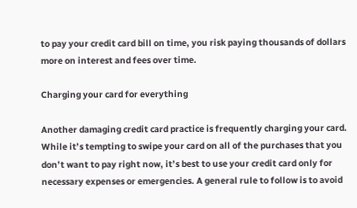to pay your credit card bill on time, you risk paying thousands of dollars more on interest and fees over time.

Charging your card for everything

Another damaging credit card practice is frequently charging your card. While it’s tempting to swipe your card on all of the purchases that you don’t want to pay right now, it’s best to use your credit card only for necessary expenses or emergencies. A general rule to follow is to avoid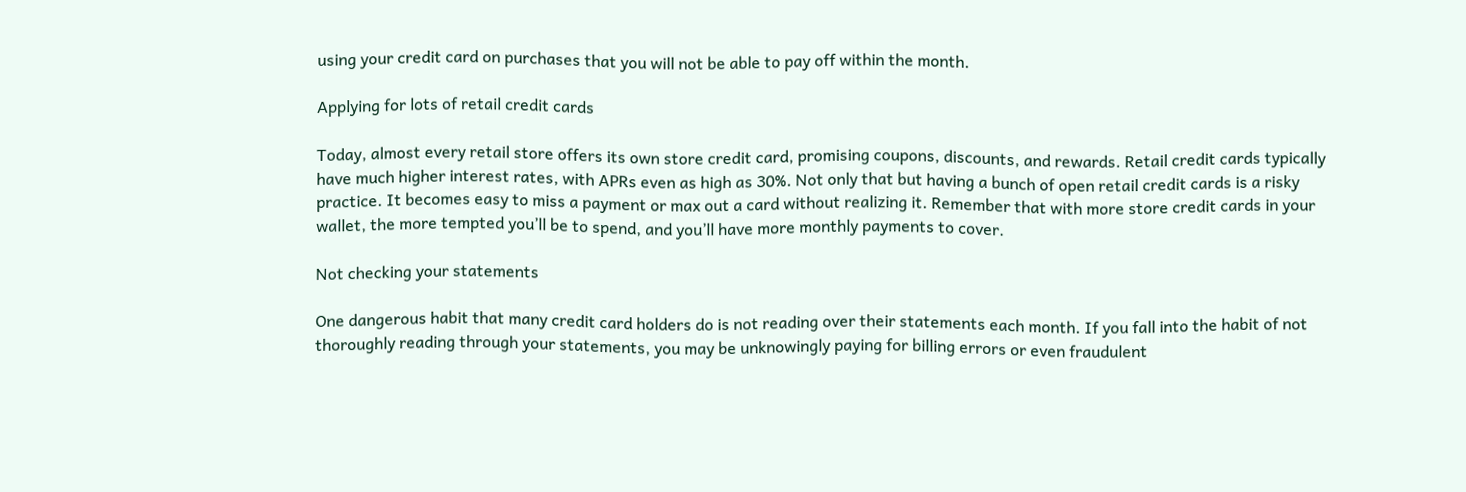using your credit card on purchases that you will not be able to pay off within the month.

Applying for lots of retail credit cards

Today, almost every retail store offers its own store credit card, promising coupons, discounts, and rewards. Retail credit cards typically have much higher interest rates, with APRs even as high as 30%. Not only that but having a bunch of open retail credit cards is a risky practice. It becomes easy to miss a payment or max out a card without realizing it. Remember that with more store credit cards in your wallet, the more tempted you’ll be to spend, and you’ll have more monthly payments to cover.

Not checking your statements

One dangerous habit that many credit card holders do is not reading over their statements each month. If you fall into the habit of not thoroughly reading through your statements, you may be unknowingly paying for billing errors or even fraudulent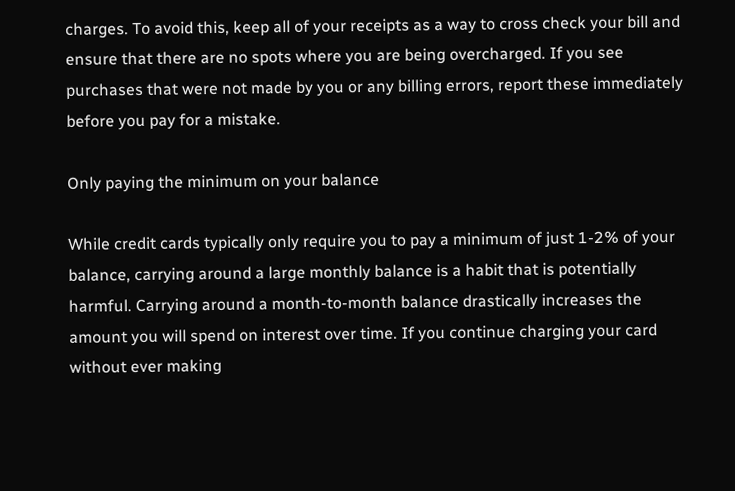charges. To avoid this, keep all of your receipts as a way to cross check your bill and ensure that there are no spots where you are being overcharged. If you see purchases that were not made by you or any billing errors, report these immediately before you pay for a mistake.

Only paying the minimum on your balance

While credit cards typically only require you to pay a minimum of just 1-2% of your balance, carrying around a large monthly balance is a habit that is potentially harmful. Carrying around a month-to-month balance drastically increases the amount you will spend on interest over time. If you continue charging your card without ever making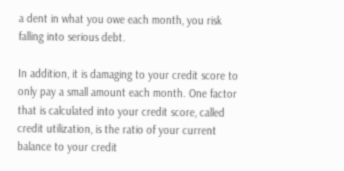a dent in what you owe each month, you risk falling into serious debt.

In addition, it is damaging to your credit score to only pay a small amount each month. One factor that is calculated into your credit score, called credit utilization, is the ratio of your current balance to your credit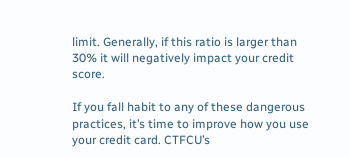limit. Generally, if this ratio is larger than 30% it will negatively impact your credit score.

If you fall habit to any of these dangerous practices, it’s time to improve how you use your credit card. CTFCU’s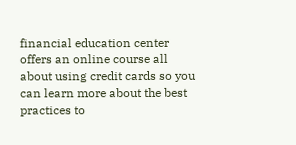financial education center offers an online course all about using credit cards so you can learn more about the best practices to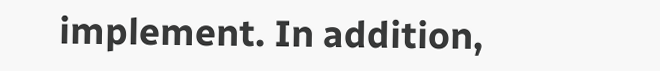implement. In addition,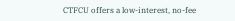CTFCU offers a low-interest, no-fee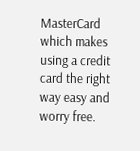MasterCard which makes using a credit card the right way easy and worry free.